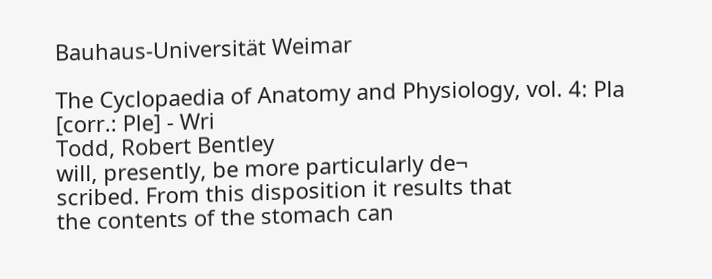Bauhaus-Universität Weimar

The Cyclopaedia of Anatomy and Physiology, vol. 4: Pla [corr.: Ple] - Wri
Todd, Robert Bentley
will, presently, be more particularly de¬
scribed. From this disposition it results that
the contents of the stomach can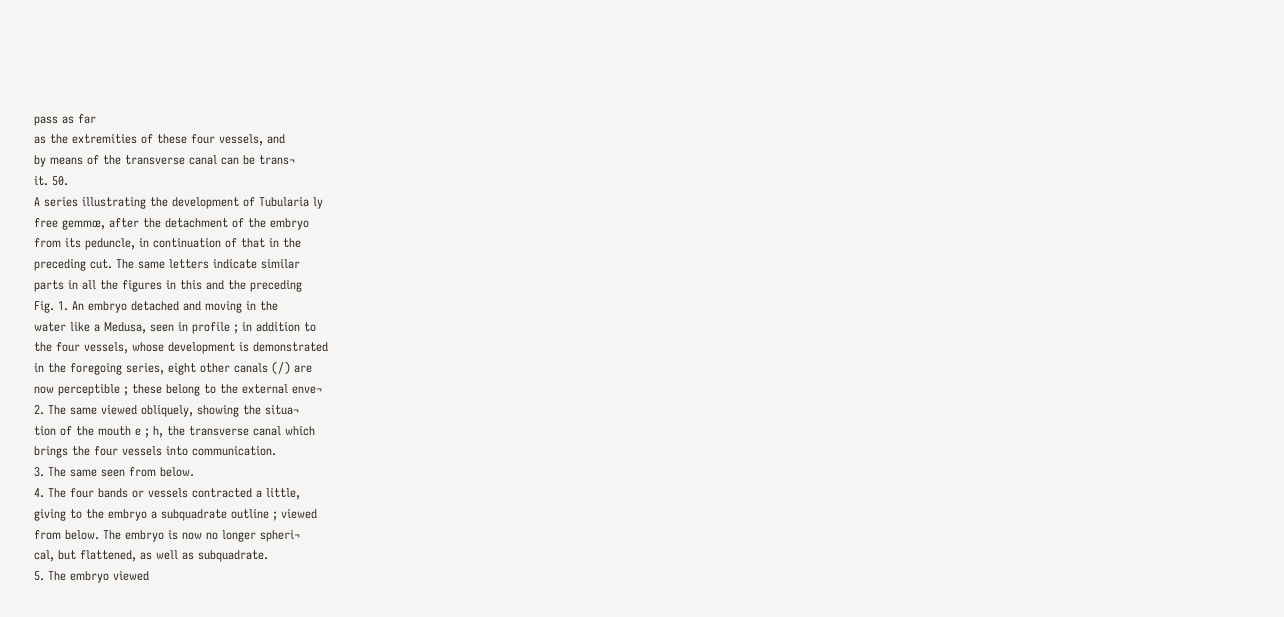pass as far
as the extremities of these four vessels, and
by means of the transverse canal can be trans¬
it. 50.
A series illustrating the development of Tubularia ly
free gemmœ, after the detachment of the embryo
from its peduncle, in continuation of that in the
preceding cut. The same letters indicate similar
parts in all the figures in this and the preceding
Fig. 1. An embryo detached and moving in the
water like a Medusa, seen in profile ; in addition to
the four vessels, whose development is demonstrated
in the foregoing series, eight other canals (/) are
now perceptible ; these belong to the external enve¬
2. The same viewed obliquely, showing the situa¬
tion of the mouth e ; h, the transverse canal which
brings the four vessels into communication.
3. The same seen from below.
4. The four bands or vessels contracted a little,
giving to the embryo a subquadrate outline ; viewed
from below. The embryo is now no longer spheri¬
cal, but flattened, as well as subquadrate.
5. The embryo viewed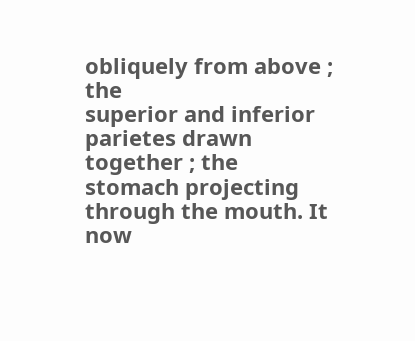obliquely from above ; the
superior and inferior parietes drawn together ; the
stomach projecting through the mouth. It now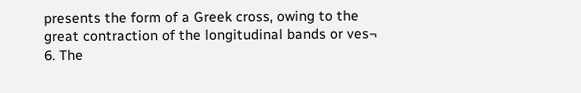presents the form of a Greek cross, owing to the
great contraction of the longitudinal bands or ves¬
6. The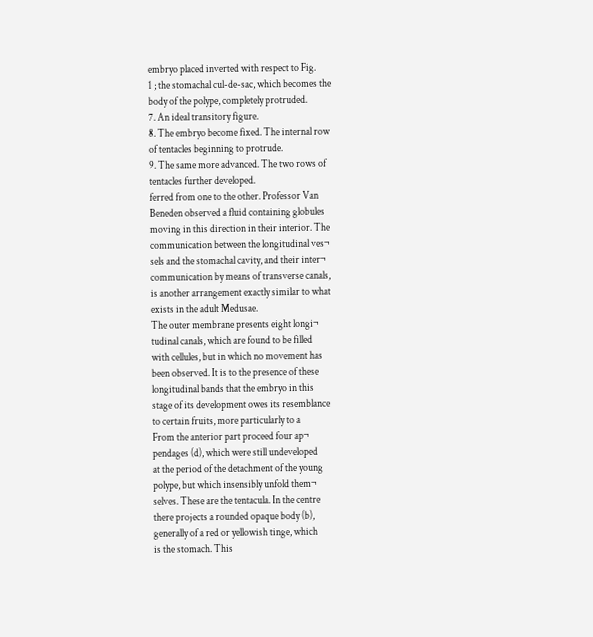embryo placed inverted with respect to Fig.
1 ; the stomachal cul-de-sac, which becomes the
body of the polype, completely protruded.
7. An ideal transitory figure.
8. The embryo become fixed. The internal row
of tentacles beginning to protrude.
9. The same more advanced. The two rows of
tentacles further developed.
ferred from one to the other. Professor Van
Beneden observed a fluid containing globules
moving in this direction in their interior. The
communication between the longitudinal ves¬
sels and the stomachal cavity, and their inter¬
communication by means of transverse canals,
is another arrangement exactly similar to what
exists in the adult Medusae.
The outer membrane presents eight longi¬
tudinal canals, which are found to be filled
with cellules, but in which no movement has
been observed. It is to the presence of these
longitudinal bands that the embryo in this
stage of its development owes its resemblance
to certain fruits, more particularly to a
From the anterior part proceed four ap¬
pendages (d), which were still undeveloped
at the period of the detachment of the young
polype, but which insensibly unfold them¬
selves. These are the tentacula. In the centre
there projects a rounded opaque body (b),
generally of a red or yellowish tinge, which
is the stomach. This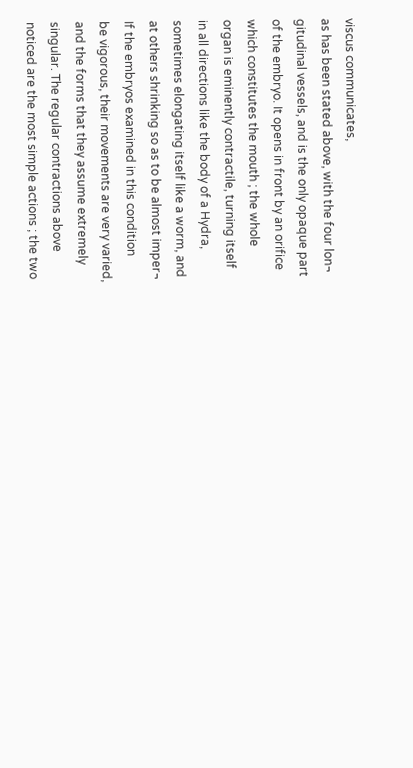viscus communicates,
as has been stated above, with the four lon¬
gitudinal vessels, and is the only opaque part
of the embryo. It opens in front by an orifice
which constitutes the mouth ; the whole
organ is eminently contractile, turning itself
in all directions like the body of a Hydra,
sometimes elongating itself like a worm, and
at others shrinking so as to be almost imper¬
If the embryos examined in this condition
be vigorous, their movements are very varied,
and the forms that they assume extremely
singular. The regular contractions above
noticed are the most simple actions ; the two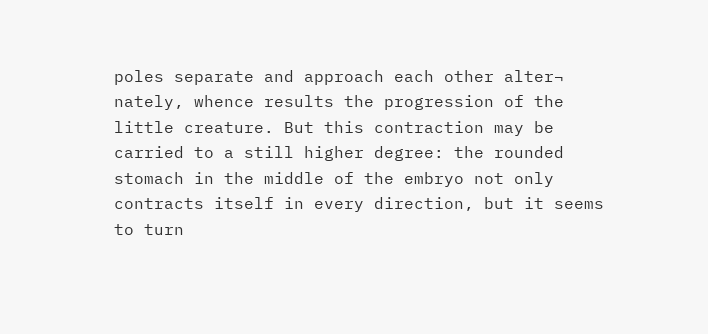poles separate and approach each other alter¬
nately, whence results the progression of the
little creature. But this contraction may be
carried to a still higher degree: the rounded
stomach in the middle of the embryo not only
contracts itself in every direction, but it seems
to turn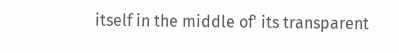itself in the middle of' its transparent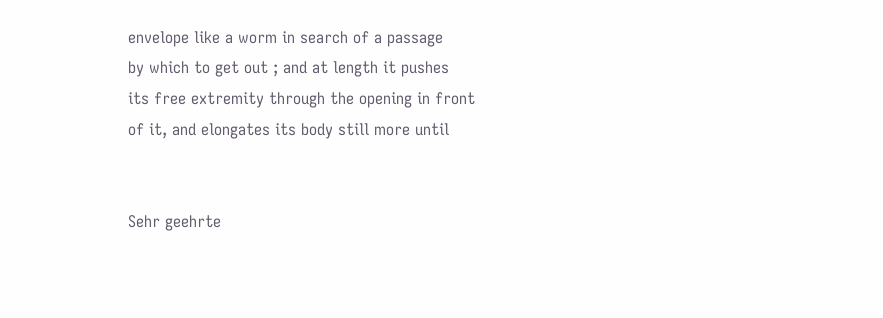envelope like a worm in search of a passage
by which to get out ; and at length it pushes
its free extremity through the opening in front
of it, and elongates its body still more until


Sehr geehrte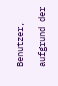Benutzer,

aufgrund der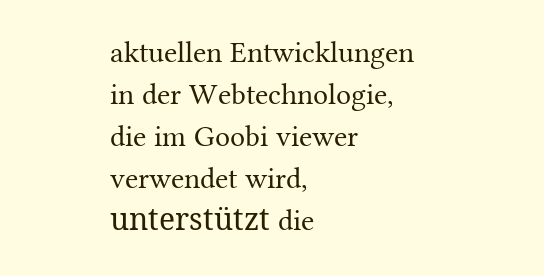aktuellen Entwicklungen in der Webtechnologie, die im Goobi viewer verwendet wird, unterstützt die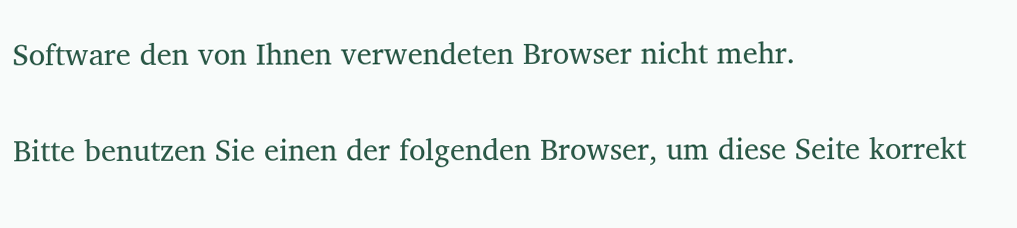Software den von Ihnen verwendeten Browser nicht mehr.

Bitte benutzen Sie einen der folgenden Browser, um diese Seite korrekt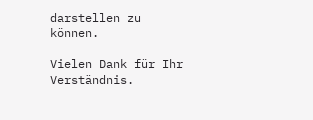darstellen zu können.

Vielen Dank für Ihr Verständnis.